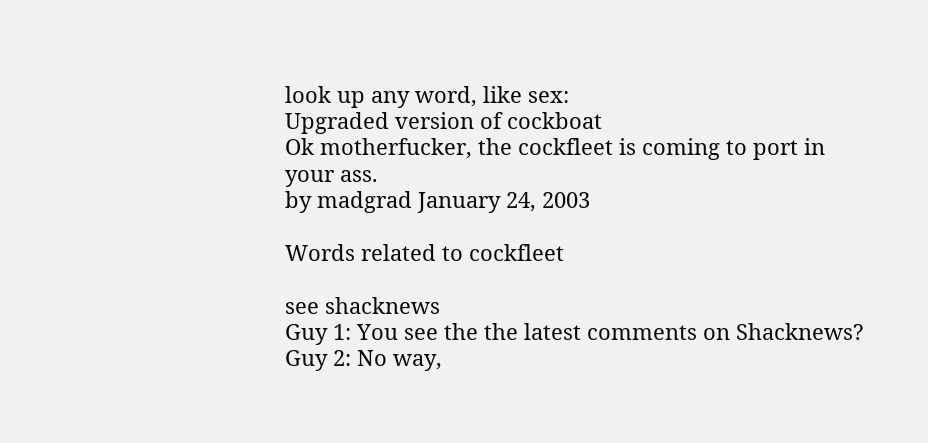look up any word, like sex:
Upgraded version of cockboat
Ok motherfucker, the cockfleet is coming to port in your ass.
by madgrad January 24, 2003

Words related to cockfleet

see shacknews
Guy 1: You see the the latest comments on Shacknews?
Guy 2: No way,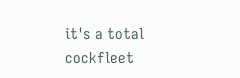it's a total cockfleet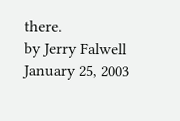there.
by Jerry Falwell January 25, 2003